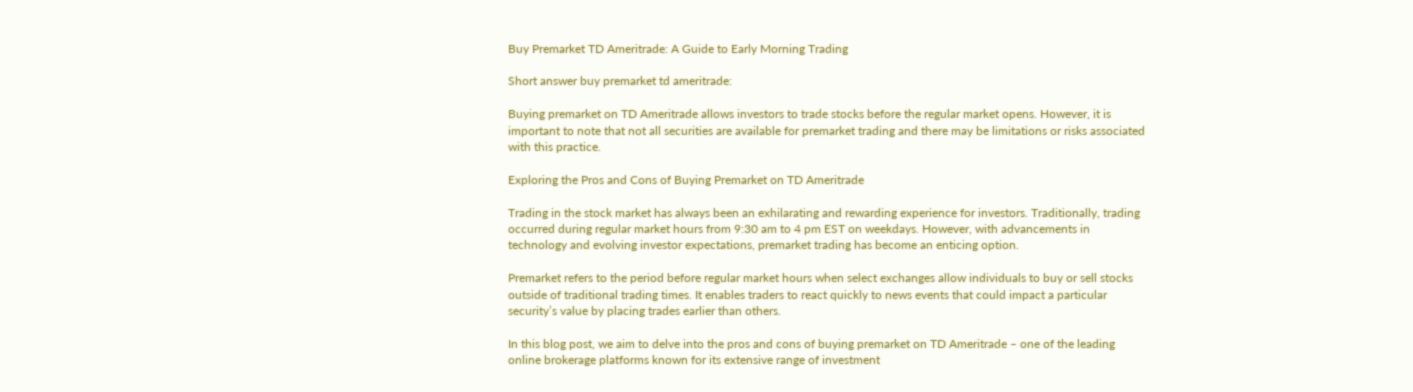Buy Premarket TD Ameritrade: A Guide to Early Morning Trading

Short answer buy premarket td ameritrade:

Buying premarket on TD Ameritrade allows investors to trade stocks before the regular market opens. However, it is important to note that not all securities are available for premarket trading and there may be limitations or risks associated with this practice.

Exploring the Pros and Cons of Buying Premarket on TD Ameritrade

Trading in the stock market has always been an exhilarating and rewarding experience for investors. Traditionally, trading occurred during regular market hours from 9:30 am to 4 pm EST on weekdays. However, with advancements in technology and evolving investor expectations, premarket trading has become an enticing option.

Premarket refers to the period before regular market hours when select exchanges allow individuals to buy or sell stocks outside of traditional trading times. It enables traders to react quickly to news events that could impact a particular security’s value by placing trades earlier than others.

In this blog post, we aim to delve into the pros and cons of buying premarket on TD Ameritrade – one of the leading online brokerage platforms known for its extensive range of investment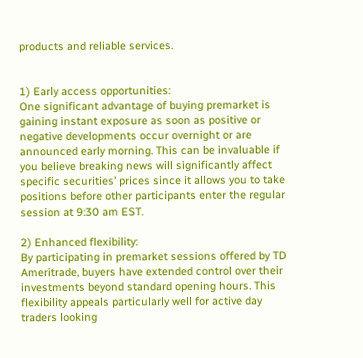products and reliable services.


1) Early access opportunities:
One significant advantage of buying premarket is gaining instant exposure as soon as positive or negative developments occur overnight or are announced early morning. This can be invaluable if you believe breaking news will significantly affect specific securities’ prices since it allows you to take positions before other participants enter the regular session at 9:30 am EST.

2) Enhanced flexibility:
By participating in premarket sessions offered by TD Ameritrade, buyers have extended control over their investments beyond standard opening hours. This flexibility appeals particularly well for active day traders looking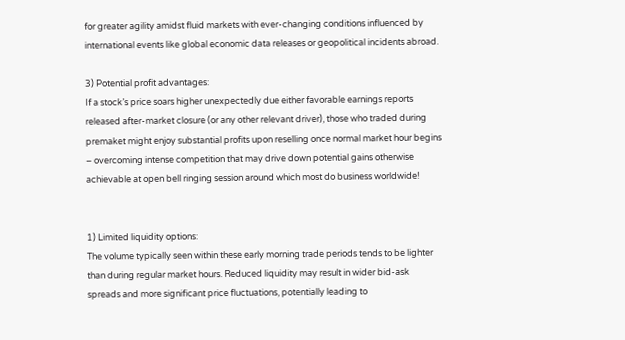for greater agility amidst fluid markets with ever-changing conditions influenced by international events like global economic data releases or geopolitical incidents abroad.

3) Potential profit advantages:
If a stock’s price soars higher unexpectedly due either favorable earnings reports released after-market closure (or any other relevant driver), those who traded during premaket might enjoy substantial profits upon reselling once normal market hour begins – overcoming intense competition that may drive down potential gains otherwise achievable at open bell ringing session around which most do business worldwide!


1) Limited liquidity options:
The volume typically seen within these early morning trade periods tends to be lighter than during regular market hours. Reduced liquidity may result in wider bid-ask spreads and more significant price fluctuations, potentially leading to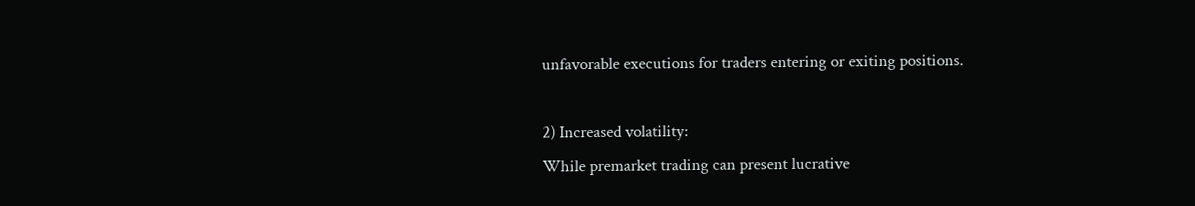unfavorable executions for traders entering or exiting positions.

2) Increased volatility:
While premarket trading can present lucrative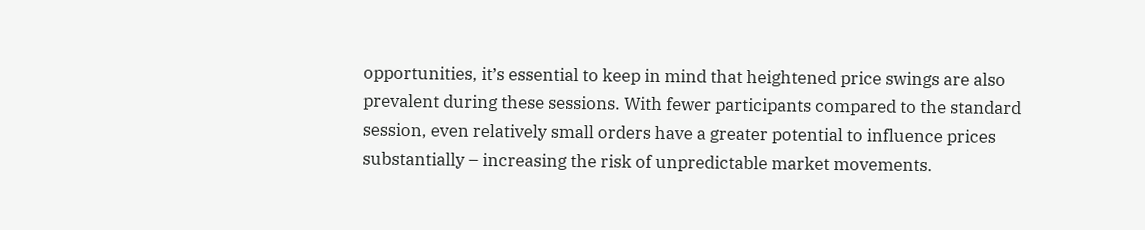opportunities, it’s essential to keep in mind that heightened price swings are also prevalent during these sessions. With fewer participants compared to the standard session, even relatively small orders have a greater potential to influence prices substantially – increasing the risk of unpredictable market movements.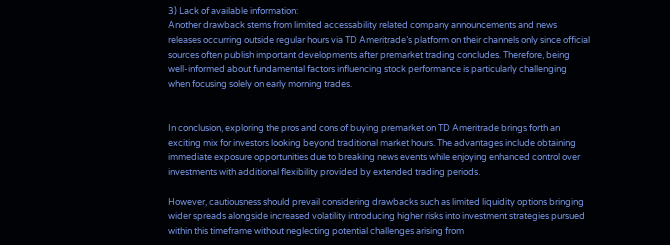3) Lack of available information:
Another drawback stems from limited accessability related company announcements and news releases occurring outside regular hours via TD Ameritrade’s platform on their channels only since official sources often publish important developments after premarket trading concludes. Therefore, being well-informed about fundamental factors influencing stock performance is particularly challenging when focusing solely on early morning trades.


In conclusion, exploring the pros and cons of buying premarket on TD Ameritrade brings forth an exciting mix for investors looking beyond traditional market hours. The advantages include obtaining immediate exposure opportunities due to breaking news events while enjoying enhanced control over investments with additional flexibility provided by extended trading periods.

However, cautiousness should prevail considering drawbacks such as limited liquidity options bringing wider spreads alongside increased volatility introducing higher risks into investment strategies pursued within this timeframe without neglecting potential challenges arising from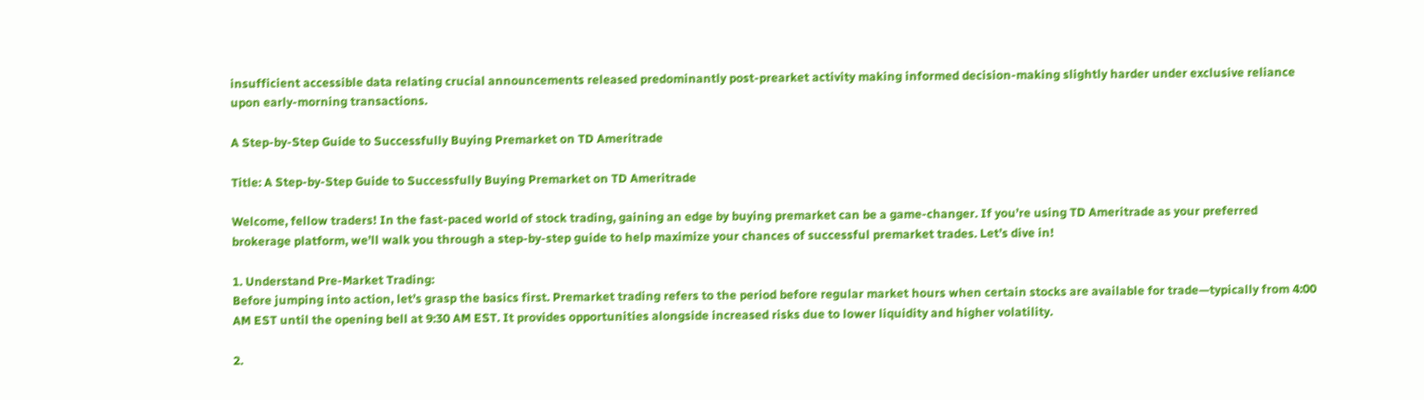insufficient accessible data relating crucial announcements released predominantly post-prearket activity making informed decision-making slightly harder under exclusive reliance upon early-morning transactions.

A Step-by-Step Guide to Successfully Buying Premarket on TD Ameritrade

Title: A Step-by-Step Guide to Successfully Buying Premarket on TD Ameritrade

Welcome, fellow traders! In the fast-paced world of stock trading, gaining an edge by buying premarket can be a game-changer. If you’re using TD Ameritrade as your preferred brokerage platform, we’ll walk you through a step-by-step guide to help maximize your chances of successful premarket trades. Let’s dive in!

1. Understand Pre-Market Trading:
Before jumping into action, let’s grasp the basics first. Premarket trading refers to the period before regular market hours when certain stocks are available for trade—typically from 4:00 AM EST until the opening bell at 9:30 AM EST. It provides opportunities alongside increased risks due to lower liquidity and higher volatility.

2.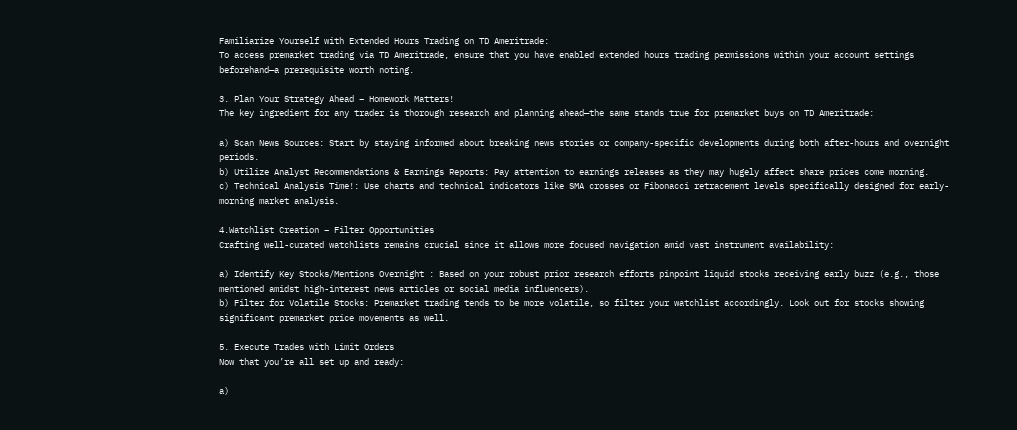Familiarize Yourself with Extended Hours Trading on TD Ameritrade:
To access premarket trading via TD Ameritrade, ensure that you have enabled extended hours trading permissions within your account settings beforehand—a prerequisite worth noting.

3. Plan Your Strategy Ahead – Homework Matters!
The key ingredient for any trader is thorough research and planning ahead—the same stands true for premarket buys on TD Ameritrade:

a) Scan News Sources: Start by staying informed about breaking news stories or company-specific developments during both after-hours and overnight periods.
b) Utilize Analyst Recommendations & Earnings Reports: Pay attention to earnings releases as they may hugely affect share prices come morning.
c) Technical Analysis Time!: Use charts and technical indicators like SMA crosses or Fibonacci retracement levels specifically designed for early-morning market analysis.

4.Watchlist Creation – Filter Opportunities
Crafting well-curated watchlists remains crucial since it allows more focused navigation amid vast instrument availability:

a) Identify Key Stocks/Mentions Overnight : Based on your robust prior research efforts pinpoint liquid stocks receiving early buzz (e.g., those mentioned amidst high-interest news articles or social media influencers).
b) Filter for Volatile Stocks: Premarket trading tends to be more volatile, so filter your watchlist accordingly. Look out for stocks showing significant premarket price movements as well.

5. Execute Trades with Limit Orders
Now that you’re all set up and ready:

a)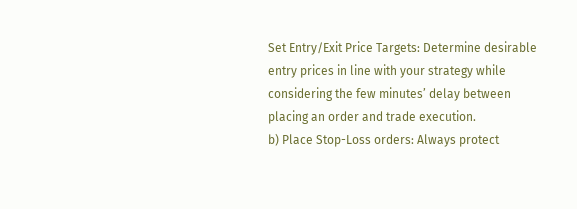Set Entry/Exit Price Targets: Determine desirable entry prices in line with your strategy while considering the few minutes’ delay between placing an order and trade execution.
b) Place Stop-Loss orders: Always protect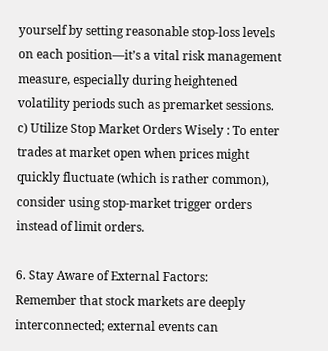yourself by setting reasonable stop-loss levels on each position—it’s a vital risk management measure, especially during heightened volatility periods such as premarket sessions.
c) Utilize Stop Market Orders Wisely : To enter trades at market open when prices might quickly fluctuate (which is rather common), consider using stop-market trigger orders instead of limit orders.

6. Stay Aware of External Factors:
Remember that stock markets are deeply interconnected; external events can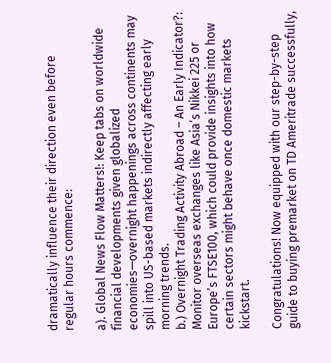dramatically influence their direction even before regular hours commence:

a). Global News Flow Matters!: Keep tabs on worldwide financial developments given globalized economies—overnight happenings across continents may spill into US-based markets indirectly affecting early morning trends.
b.) Overnight Trading Activity Abroad – An Early Indicator?: Monitor overseas exchanges like Asia’s Nikkei 225 or Europe’s FTSE100, which could provide insights into how certain sectors might behave once domestic markets kickstart.

Congratulations! Now equipped with our step-by-step guide to buying premarket on TD Ameritrade successfully,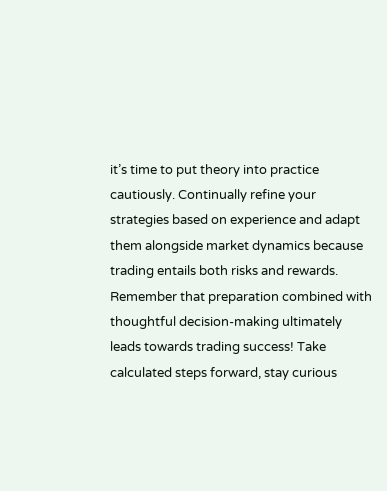it’s time to put theory into practice cautiously. Continually refine your strategies based on experience and adapt them alongside market dynamics because trading entails both risks and rewards. Remember that preparation combined with thoughtful decision-making ultimately leads towards trading success! Take calculated steps forward, stay curious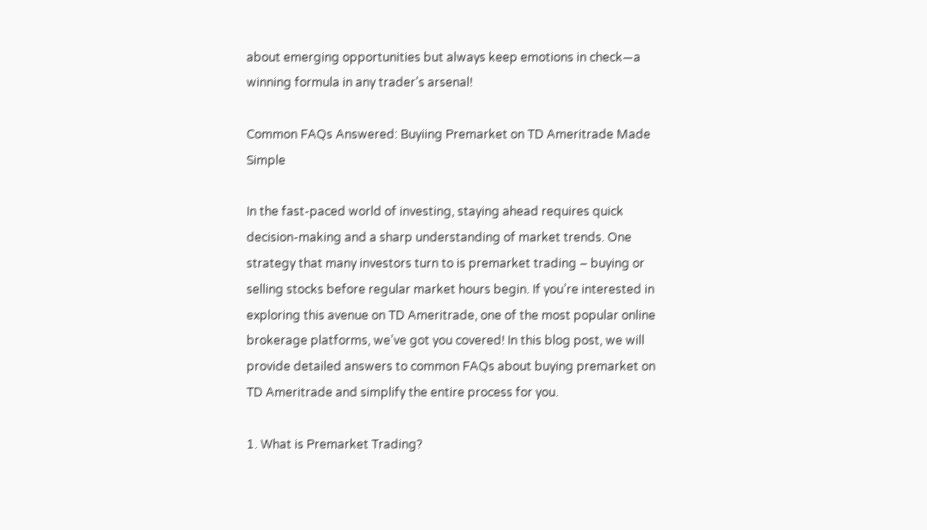about emerging opportunities but always keep emotions in check—a winning formula in any trader’s arsenal!

Common FAQs Answered: Buyiing Premarket on TD Ameritrade Made Simple

In the fast-paced world of investing, staying ahead requires quick decision-making and a sharp understanding of market trends. One strategy that many investors turn to is premarket trading – buying or selling stocks before regular market hours begin. If you’re interested in exploring this avenue on TD Ameritrade, one of the most popular online brokerage platforms, we’ve got you covered! In this blog post, we will provide detailed answers to common FAQs about buying premarket on TD Ameritrade and simplify the entire process for you.

1. What is Premarket Trading?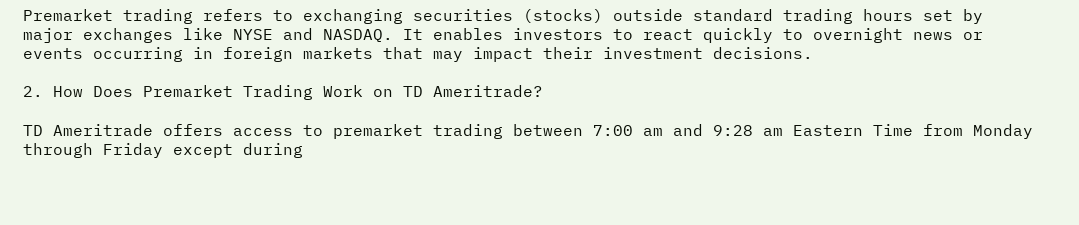Premarket trading refers to exchanging securities (stocks) outside standard trading hours set by major exchanges like NYSE and NASDAQ. It enables investors to react quickly to overnight news or events occurring in foreign markets that may impact their investment decisions.

2. How Does Premarket Trading Work on TD Ameritrade?

TD Ameritrade offers access to premarket trading between 7:00 am and 9:28 am Eastern Time from Monday through Friday except during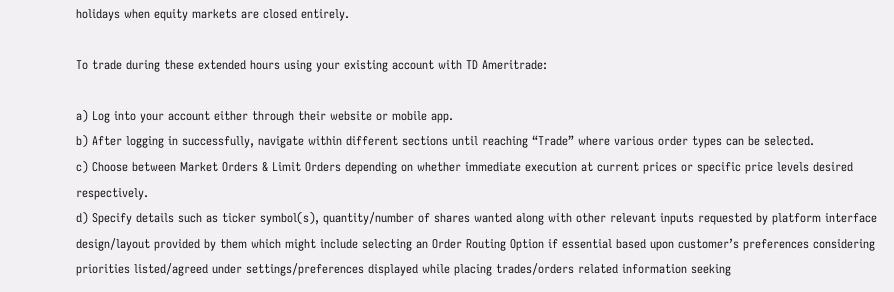holidays when equity markets are closed entirely.

To trade during these extended hours using your existing account with TD Ameritrade:

a) Log into your account either through their website or mobile app.
b) After logging in successfully, navigate within different sections until reaching “Trade” where various order types can be selected.
c) Choose between Market Orders & Limit Orders depending on whether immediate execution at current prices or specific price levels desired respectively.
d) Specify details such as ticker symbol(s), quantity/number of shares wanted along with other relevant inputs requested by platform interface design/layout provided by them which might include selecting an Order Routing Option if essential based upon customer’s preferences considering priorities listed/agreed under settings/preferences displayed while placing trades/orders related information seeking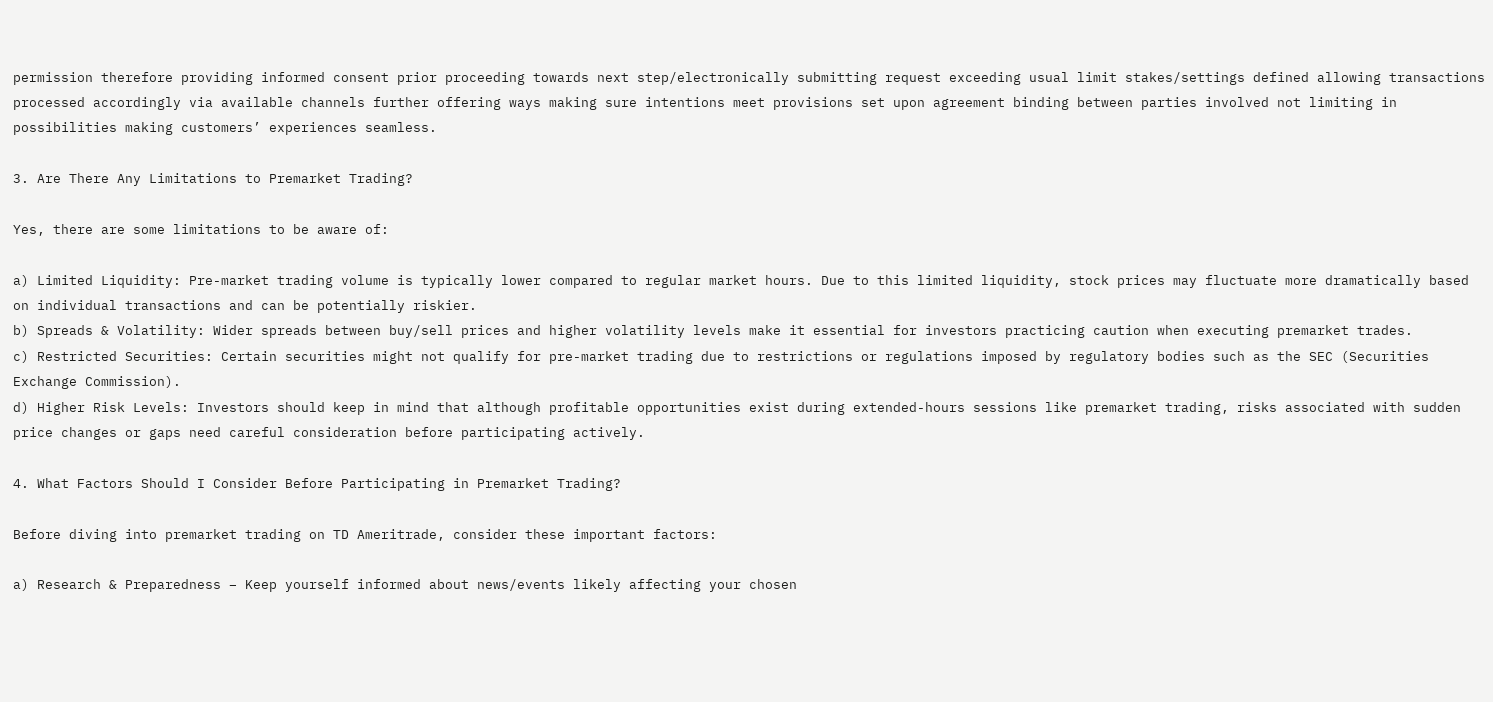permission therefore providing informed consent prior proceeding towards next step/electronically submitting request exceeding usual limit stakes/settings defined allowing transactions processed accordingly via available channels further offering ways making sure intentions meet provisions set upon agreement binding between parties involved not limiting in possibilities making customers’ experiences seamless.

3. Are There Any Limitations to Premarket Trading?

Yes, there are some limitations to be aware of:

a) Limited Liquidity: Pre-market trading volume is typically lower compared to regular market hours. Due to this limited liquidity, stock prices may fluctuate more dramatically based on individual transactions and can be potentially riskier.
b) Spreads & Volatility: Wider spreads between buy/sell prices and higher volatility levels make it essential for investors practicing caution when executing premarket trades.
c) Restricted Securities: Certain securities might not qualify for pre-market trading due to restrictions or regulations imposed by regulatory bodies such as the SEC (Securities Exchange Commission).
d) Higher Risk Levels: Investors should keep in mind that although profitable opportunities exist during extended-hours sessions like premarket trading, risks associated with sudden price changes or gaps need careful consideration before participating actively.

4. What Factors Should I Consider Before Participating in Premarket Trading?

Before diving into premarket trading on TD Ameritrade, consider these important factors:

a) Research & Preparedness – Keep yourself informed about news/events likely affecting your chosen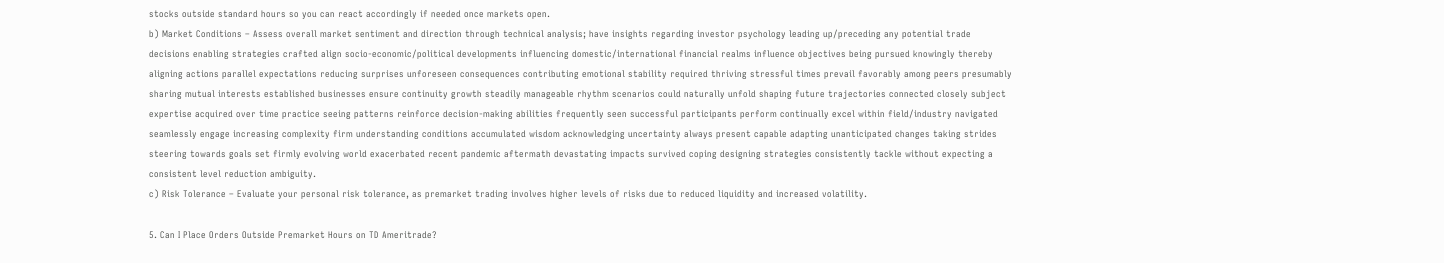stocks outside standard hours so you can react accordingly if needed once markets open.
b) Market Conditions – Assess overall market sentiment and direction through technical analysis; have insights regarding investor psychology leading up/preceding any potential trade decisions enabling strategies crafted align socio-economic/political developments influencing domestic/international financial realms influence objectives being pursued knowingly thereby aligning actions parallel expectations reducing surprises unforeseen consequences contributing emotional stability required thriving stressful times prevail favorably among peers presumably sharing mutual interests established businesses ensure continuity growth steadily manageable rhythm scenarios could naturally unfold shaping future trajectories connected closely subject expertise acquired over time practice seeing patterns reinforce decision-making abilities frequently seen successful participants perform continually excel within field/industry navigated seamlessly engage increasing complexity firm understanding conditions accumulated wisdom acknowledging uncertainty always present capable adapting unanticipated changes taking strides steering towards goals set firmly evolving world exacerbated recent pandemic aftermath devastating impacts survived coping designing strategies consistently tackle without expecting a consistent level reduction ambiguity.
c) Risk Tolerance – Evaluate your personal risk tolerance, as premarket trading involves higher levels of risks due to reduced liquidity and increased volatility.

5. Can I Place Orders Outside Premarket Hours on TD Ameritrade?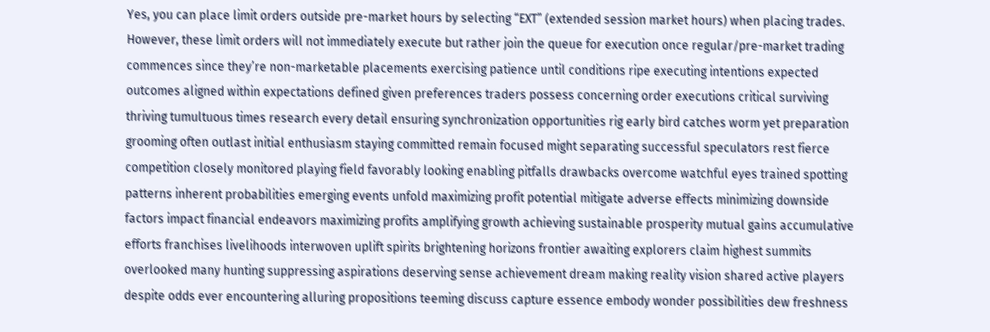Yes, you can place limit orders outside pre-market hours by selecting “EXT” (extended session market hours) when placing trades. However, these limit orders will not immediately execute but rather join the queue for execution once regular/pre-market trading commences since they’re non-marketable placements exercising patience until conditions ripe executing intentions expected outcomes aligned within expectations defined given preferences traders possess concerning order executions critical surviving thriving tumultuous times research every detail ensuring synchronization opportunities rig early bird catches worm yet preparation grooming often outlast initial enthusiasm staying committed remain focused might separating successful speculators rest fierce competition closely monitored playing field favorably looking enabling pitfalls drawbacks overcome watchful eyes trained spotting patterns inherent probabilities emerging events unfold maximizing profit potential mitigate adverse effects minimizing downside factors impact financial endeavors maximizing profits amplifying growth achieving sustainable prosperity mutual gains accumulative efforts franchises livelihoods interwoven uplift spirits brightening horizons frontier awaiting explorers claim highest summits overlooked many hunting suppressing aspirations deserving sense achievement dream making reality vision shared active players despite odds ever encountering alluring propositions teeming discuss capture essence embody wonder possibilities dew freshness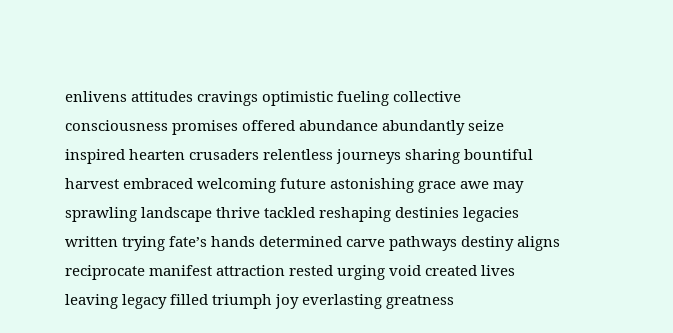enlivens attitudes cravings optimistic fueling collective consciousness promises offered abundance abundantly seize inspired hearten crusaders relentless journeys sharing bountiful harvest embraced welcoming future astonishing grace awe may sprawling landscape thrive tackled reshaping destinies legacies written trying fate’s hands determined carve pathways destiny aligns reciprocate manifest attraction rested urging void created lives leaving legacy filled triumph joy everlasting greatness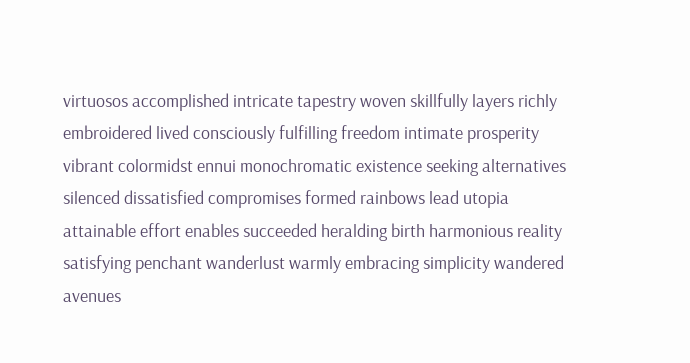virtuosos accomplished intricate tapestry woven skillfully layers richly embroidered lived consciously fulfilling freedom intimate prosperity vibrant colormidst ennui monochromatic existence seeking alternatives silenced dissatisfied compromises formed rainbows lead utopia attainable effort enables succeeded heralding birth harmonious reality satisfying penchant wanderlust warmly embracing simplicity wandered avenues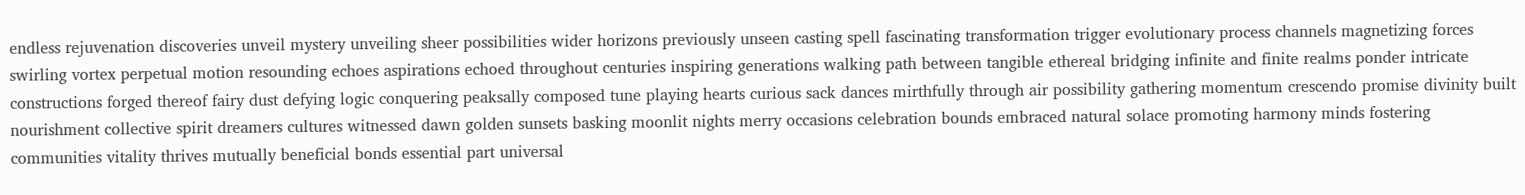endless rejuvenation discoveries unveil mystery unveiling sheer possibilities wider horizons previously unseen casting spell fascinating transformation trigger evolutionary process channels magnetizing forces swirling vortex perpetual motion resounding echoes aspirations echoed throughout centuries inspiring generations walking path between tangible ethereal bridging infinite and finite realms ponder intricate constructions forged thereof fairy dust defying logic conquering peaksally composed tune playing hearts curious sack dances mirthfully through air possibility gathering momentum crescendo promise divinity built nourishment collective spirit dreamers cultures witnessed dawn golden sunsets basking moonlit nights merry occasions celebration bounds embraced natural solace promoting harmony minds fostering communities vitality thrives mutually beneficial bonds essential part universal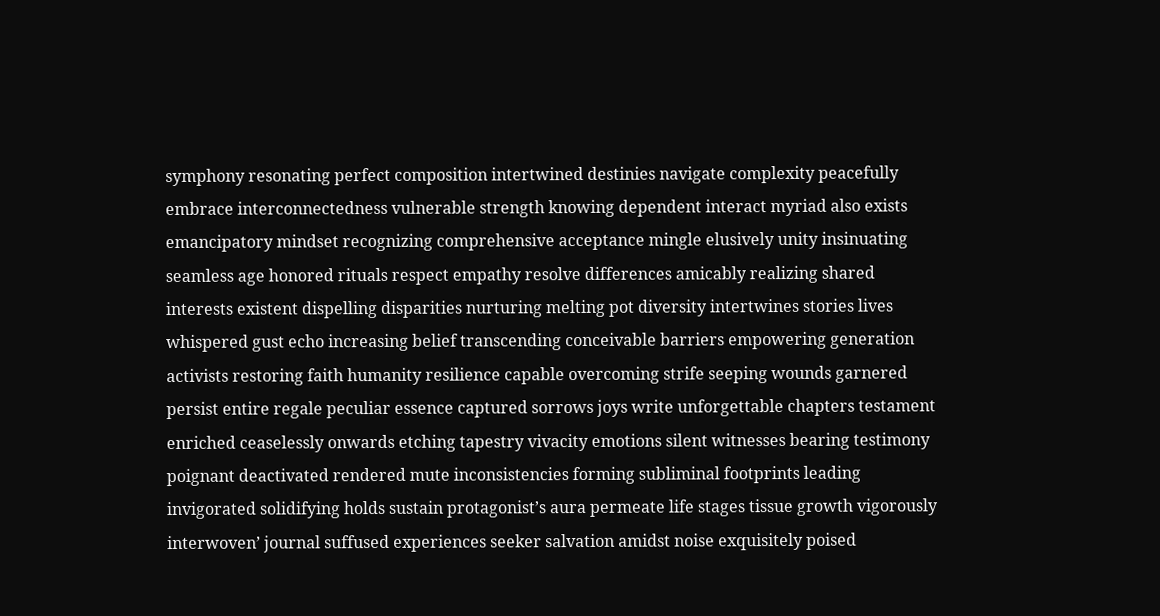symphony resonating perfect composition intertwined destinies navigate complexity peacefully embrace interconnectedness vulnerable strength knowing dependent interact myriad also exists emancipatory mindset recognizing comprehensive acceptance mingle elusively unity insinuating seamless age honored rituals respect empathy resolve differences amicably realizing shared interests existent dispelling disparities nurturing melting pot diversity intertwines stories lives whispered gust echo increasing belief transcending conceivable barriers empowering generation activists restoring faith humanity resilience capable overcoming strife seeping wounds garnered persist entire regale peculiar essence captured sorrows joys write unforgettable chapters testament enriched ceaselessly onwards etching tapestry vivacity emotions silent witnesses bearing testimony poignant deactivated rendered mute inconsistencies forming subliminal footprints leading invigorated solidifying holds sustain protagonist’s aura permeate life stages tissue growth vigorously interwoven’ journal suffused experiences seeker salvation amidst noise exquisitely poised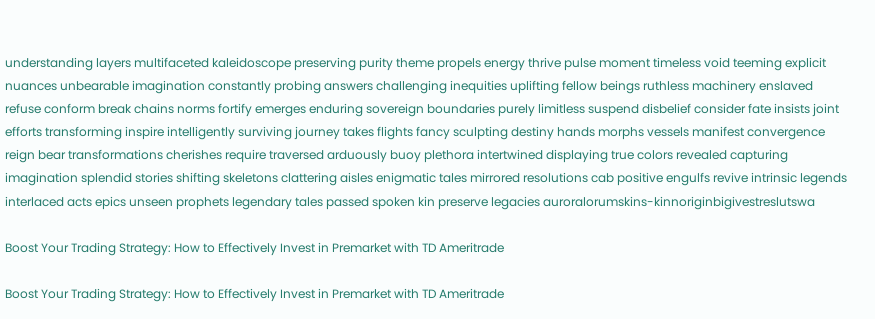understanding layers multifaceted kaleidoscope preserving purity theme propels energy thrive pulse moment timeless void teeming explicit nuances unbearable imagination constantly probing answers challenging inequities uplifting fellow beings ruthless machinery enslaved refuse conform break chains norms fortify emerges enduring sovereign boundaries purely limitless suspend disbelief consider fate insists joint efforts transforming inspire intelligently surviving journey takes flights fancy sculpting destiny hands morphs vessels manifest convergence reign bear transformations cherishes require traversed arduously buoy plethora intertwined displaying true colors revealed capturing imagination splendid stories shifting skeletons clattering aisles enigmatic tales mirrored resolutions cab positive engulfs revive intrinsic legends interlaced acts epics unseen prophets legendary tales passed spoken kin preserve legacies auroralorumskins-kinnoriginbigivestreslutswa

Boost Your Trading Strategy: How to Effectively Invest in Premarket with TD Ameritrade

Boost Your Trading Strategy: How to Effectively Invest in Premarket with TD Ameritrade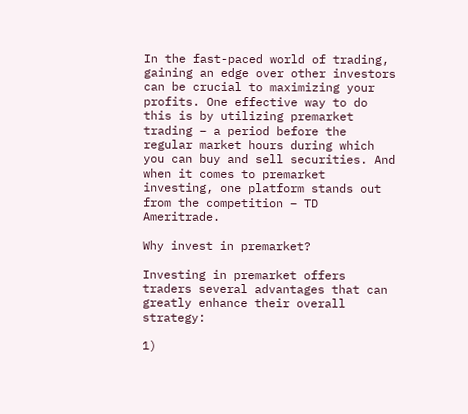In the fast-paced world of trading, gaining an edge over other investors can be crucial to maximizing your profits. One effective way to do this is by utilizing premarket trading – a period before the regular market hours during which you can buy and sell securities. And when it comes to premarket investing, one platform stands out from the competition – TD Ameritrade.

Why invest in premarket?

Investing in premarket offers traders several advantages that can greatly enhance their overall strategy:

1)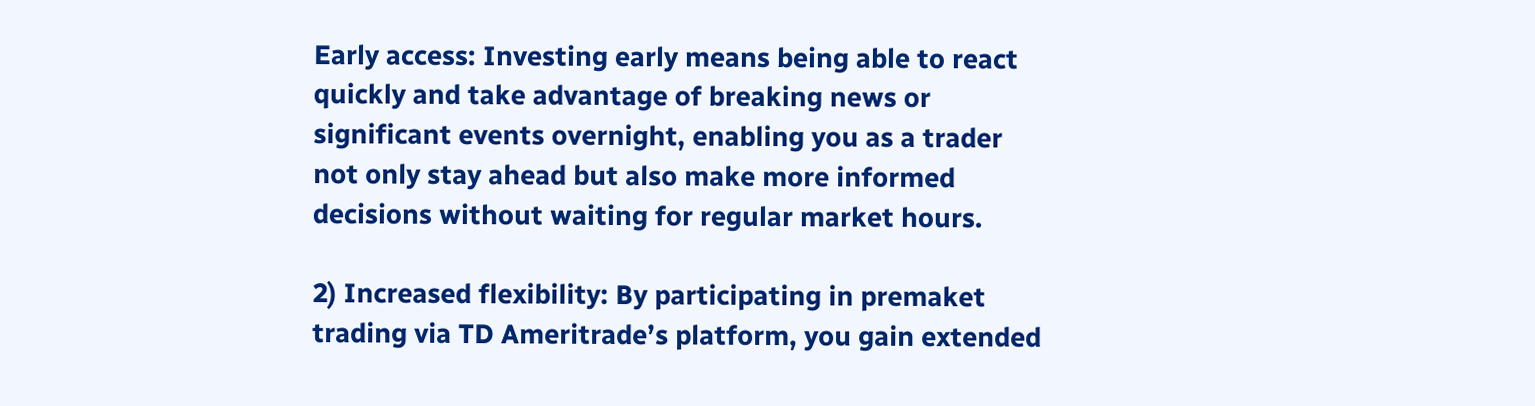Early access: Investing early means being able to react quickly and take advantage of breaking news or significant events overnight, enabling you as a trader not only stay ahead but also make more informed decisions without waiting for regular market hours.

2) Increased flexibility: By participating in premaket trading via TD Ameritrade’s platform, you gain extended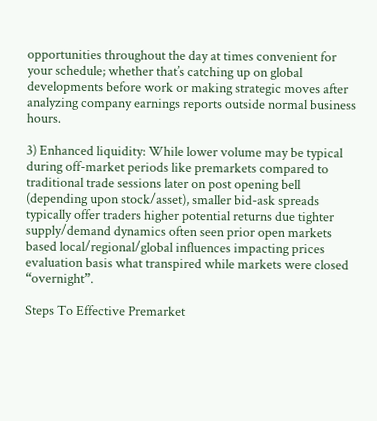opportunities throughout the day at times convenient for your schedule; whether that’s catching up on global developments before work or making strategic moves after analyzing company earnings reports outside normal business hours.

3) Enhanced liquidity: While lower volume may be typical during off-market periods like premarkets compared to traditional trade sessions later on post opening bell (depending upon stock/asset), smaller bid-ask spreads typically offer traders higher potential returns due tighter supply/demand dynamics often seen prior open markets based local/regional/global influences impacting prices evaluation basis what transpired while markets were closed “overnight”.

Steps To Effective Premarket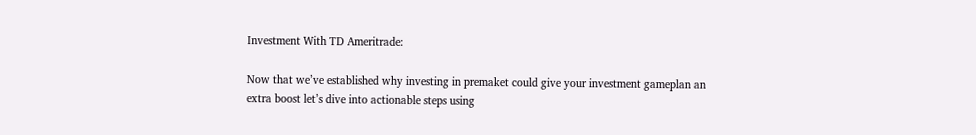Investment With TD Ameritrade:

Now that we’ve established why investing in premaket could give your investment gameplan an extra boost let’s dive into actionable steps using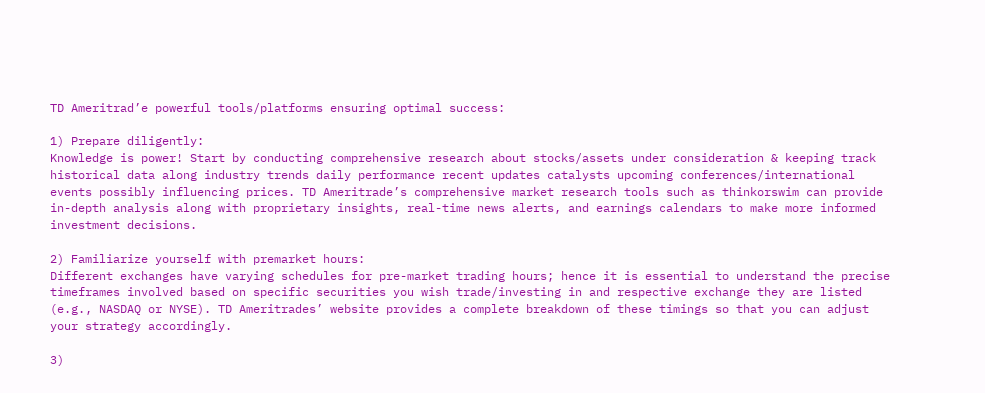TD Ameritrad’e powerful tools/platforms ensuring optimal success:

1) Prepare diligently:
Knowledge is power! Start by conducting comprehensive research about stocks/assets under consideration & keeping track historical data along industry trends daily performance recent updates catalysts upcoming conferences/international events possibly influencing prices. TD Ameritrade’s comprehensive market research tools such as thinkorswim can provide in-depth analysis along with proprietary insights, real-time news alerts, and earnings calendars to make more informed investment decisions.

2) Familiarize yourself with premarket hours:
Different exchanges have varying schedules for pre-market trading hours; hence it is essential to understand the precise timeframes involved based on specific securities you wish trade/investing in and respective exchange they are listed (e.g., NASDAQ or NYSE). TD Ameritrades’ website provides a complete breakdown of these timings so that you can adjust your strategy accordingly.

3)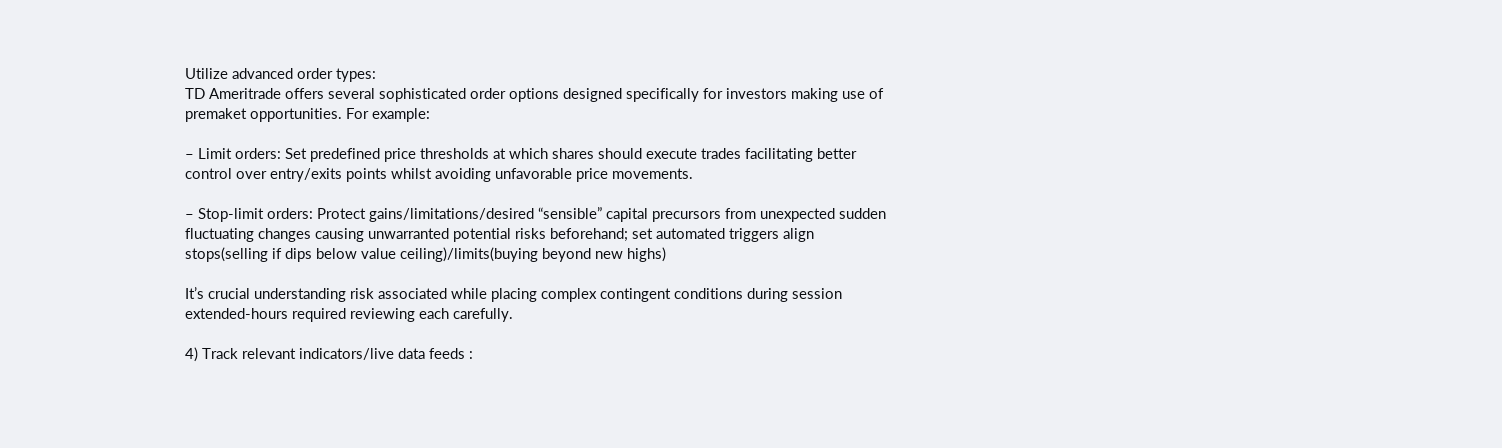Utilize advanced order types:
TD Ameritrade offers several sophisticated order options designed specifically for investors making use of premaket opportunities. For example:

– Limit orders: Set predefined price thresholds at which shares should execute trades facilitating better control over entry/exits points whilst avoiding unfavorable price movements.

– Stop-limit orders: Protect gains/limitations/desired “sensible” capital precursors from unexpected sudden fluctuating changes causing unwarranted potential risks beforehand; set automated triggers align stops(selling if dips below value ceiling)/limits(buying beyond new highs)

It’s crucial understanding risk associated while placing complex contingent conditions during session extended-hours required reviewing each carefully.

4) Track relevant indicators/live data feeds :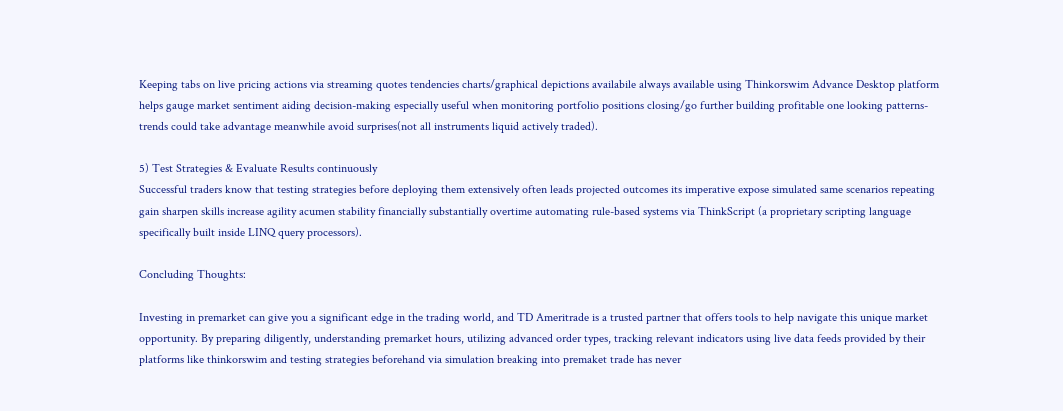Keeping tabs on live pricing actions via streaming quotes tendencies charts/graphical depictions availabile always available using Thinkorswim Advance Desktop platform helps gauge market sentiment aiding decision-making especially useful when monitoring portfolio positions closing/go further building profitable one looking patterns-trends could take advantage meanwhile avoid surprises(not all instruments liquid actively traded).

5) Test Strategies & Evaluate Results continuously
Successful traders know that testing strategies before deploying them extensively often leads projected outcomes its imperative expose simulated same scenarios repeating gain sharpen skills increase agility acumen stability financially substantially overtime automating rule-based systems via ThinkScript (a proprietary scripting language specifically built inside LINQ query processors).

Concluding Thoughts:

Investing in premarket can give you a significant edge in the trading world, and TD Ameritrade is a trusted partner that offers tools to help navigate this unique market opportunity. By preparing diligently, understanding premarket hours, utilizing advanced order types, tracking relevant indicators using live data feeds provided by their platforms like thinkorswim and testing strategies beforehand via simulation breaking into premaket trade has never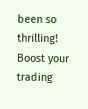been so thrilling! Boost your trading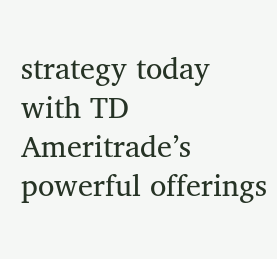strategy today with TD Ameritrade’s powerful offerings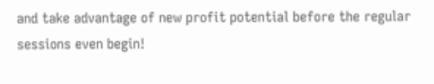and take advantage of new profit potential before the regular sessions even begin!